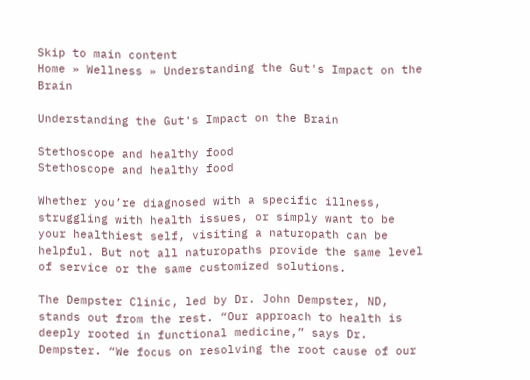Skip to main content
Home » Wellness » Understanding the Gut's Impact on the Brain

Understanding the Gut's Impact on the Brain

Stethoscope and healthy food
Stethoscope and healthy food

Whether you’re diagnosed with a specific illness, struggling with health issues, or simply want to be your healthiest self, visiting a naturopath can be helpful. But not all naturopaths provide the same level of service or the same customized solutions.

The Dempster Clinic, led by Dr. John Dempster, ND, stands out from the rest. “Our approach to health is deeply rooted in functional medicine,” says Dr. Dempster. “We focus on resolving the root cause of our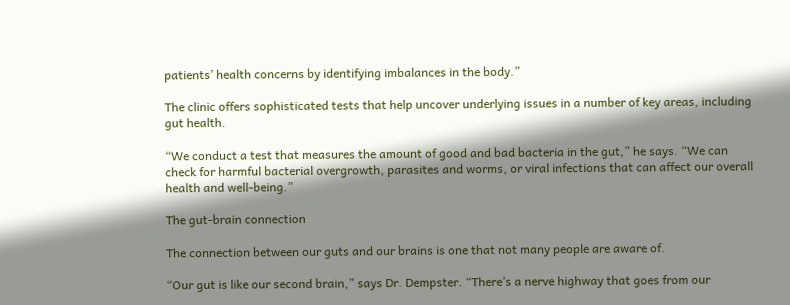patients’ health concerns by identifying imbalances in the body.”

The clinic offers sophisticated tests that help uncover underlying issues in a number of key areas, including gut health.

“We conduct a test that measures the amount of good and bad bacteria in the gut,” he says. “We can check for harmful bacterial overgrowth, parasites and worms, or viral infections that can affect our overall health and well-being.”

The gut-brain connection

The connection between our guts and our brains is one that not many people are aware of.

“Our gut is like our second brain,” says Dr. Dempster. “There’s a nerve highway that goes from our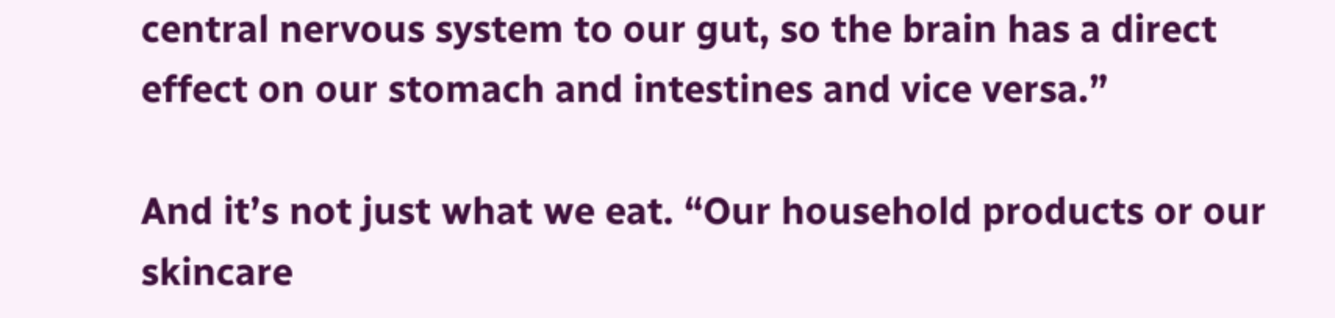central nervous system to our gut, so the brain has a direct effect on our stomach and intestines and vice versa.”

And it’s not just what we eat. “Our household products or our skincare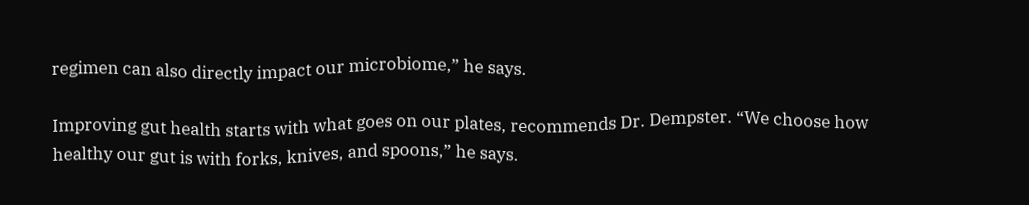regimen can also directly impact our microbiome,” he says.

Improving gut health starts with what goes on our plates, recommends Dr. Dempster. “We choose how healthy our gut is with forks, knives, and spoons,” he says.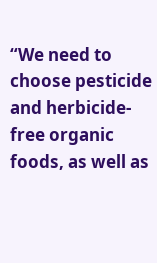“We need to choose pesticide and herbicide-free organic foods, as well as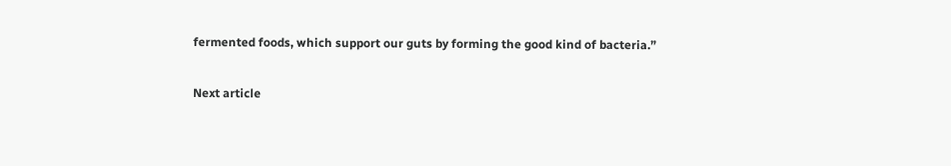fermented foods, which support our guts by forming the good kind of bacteria.”

Next article